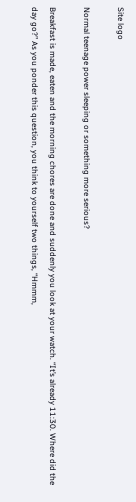Site logo

Normal teenage power sleeping or something more serious?

Breakfast is made, eaten and the morning chores are done and suddenly you look at your watch. “It’s already 11:30. Where did the day go?” As you ponder this question, you think to yourself two things, “Hmmm,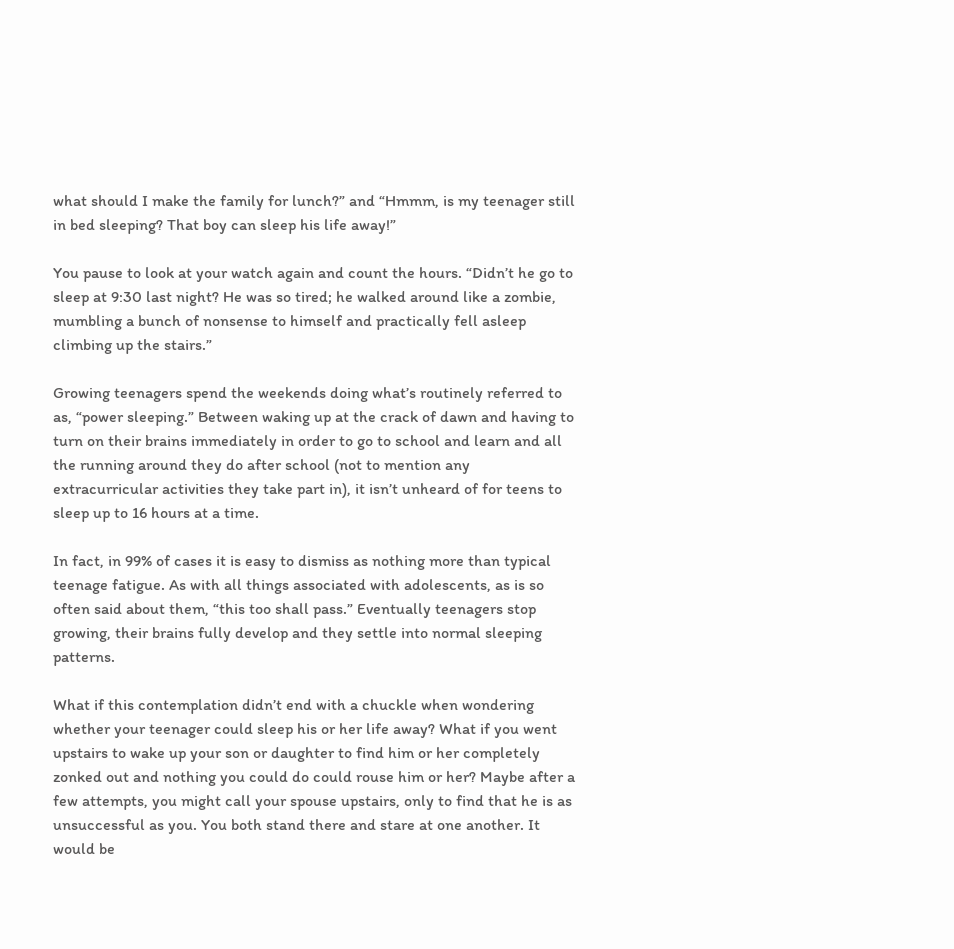what should I make the family for lunch?” and “Hmmm, is my teenager still in bed sleeping? That boy can sleep his life away!”

You pause to look at your watch again and count the hours. “Didn’t he go to sleep at 9:30 last night? He was so tired; he walked around like a zombie, mumbling a bunch of nonsense to himself and practically fell asleep climbing up the stairs.”

Growing teenagers spend the weekends doing what’s routinely referred to as, “power sleeping.” Between waking up at the crack of dawn and having to turn on their brains immediately in order to go to school and learn and all the running around they do after school (not to mention any extracurricular activities they take part in), it isn’t unheard of for teens to sleep up to 16 hours at a time.

In fact, in 99% of cases it is easy to dismiss as nothing more than typical teenage fatigue. As with all things associated with adolescents, as is so often said about them, “this too shall pass.” Eventually teenagers stop growing, their brains fully develop and they settle into normal sleeping patterns.

What if this contemplation didn’t end with a chuckle when wondering whether your teenager could sleep his or her life away? What if you went upstairs to wake up your son or daughter to find him or her completely zonked out and nothing you could do could rouse him or her? Maybe after a few attempts, you might call your spouse upstairs, only to find that he is as unsuccessful as you. You both stand there and stare at one another. It would be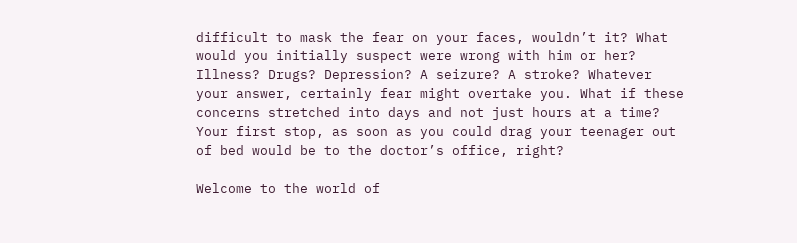difficult to mask the fear on your faces, wouldn’t it? What would you initially suspect were wrong with him or her? Illness? Drugs? Depression? A seizure? A stroke? Whatever your answer, certainly fear might overtake you. What if these concerns stretched into days and not just hours at a time? Your first stop, as soon as you could drag your teenager out of bed would be to the doctor’s office, right?

Welcome to the world of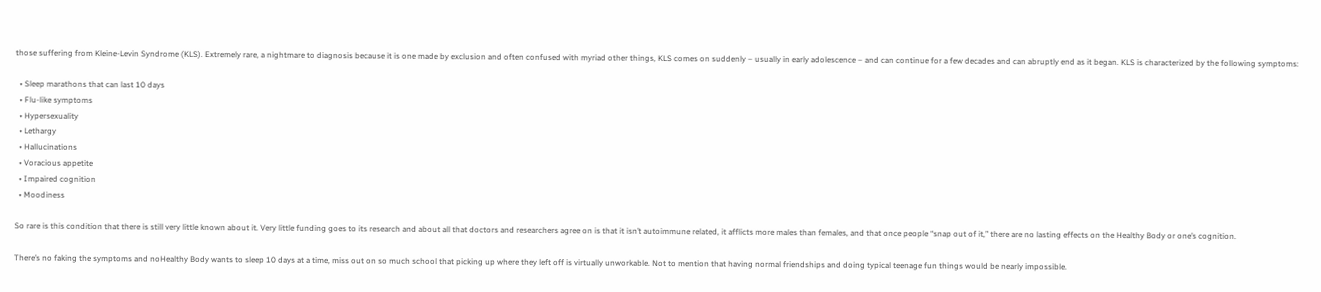those suffering from Kleine-Levin Syndrome (KLS). Extremely rare, a nightmare to diagnosis because it is one made by exclusion and often confused with myriad other things, KLS comes on suddenly – usually in early adolescence – and can continue for a few decades and can abruptly end as it began. KLS is characterized by the following symptoms:

  • Sleep marathons that can last 10 days
  • Flu-like symptoms
  • Hypersexuality
  • Lethargy
  • Hallucinations
  • Voracious appetite
  • Impaired cognition
  • Moodiness

So rare is this condition that there is still very little known about it. Very little funding goes to its research and about all that doctors and researchers agree on is that it isn’t autoimmune related, it afflicts more males than females, and that once people “snap out of it,” there are no lasting effects on the Healthy Body or one’s cognition.

There’s no faking the symptoms and noHealthy Body wants to sleep 10 days at a time, miss out on so much school that picking up where they left off is virtually unworkable. Not to mention that having normal friendships and doing typical teenage fun things would be nearly impossible.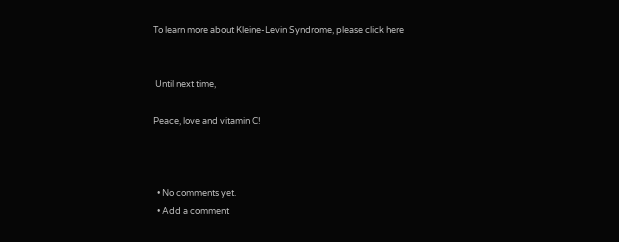To learn more about Kleine-Levin Syndrome, please click here


 Until next time,

Peace, love and vitamin C!



  • No comments yet.
  • Add a comment